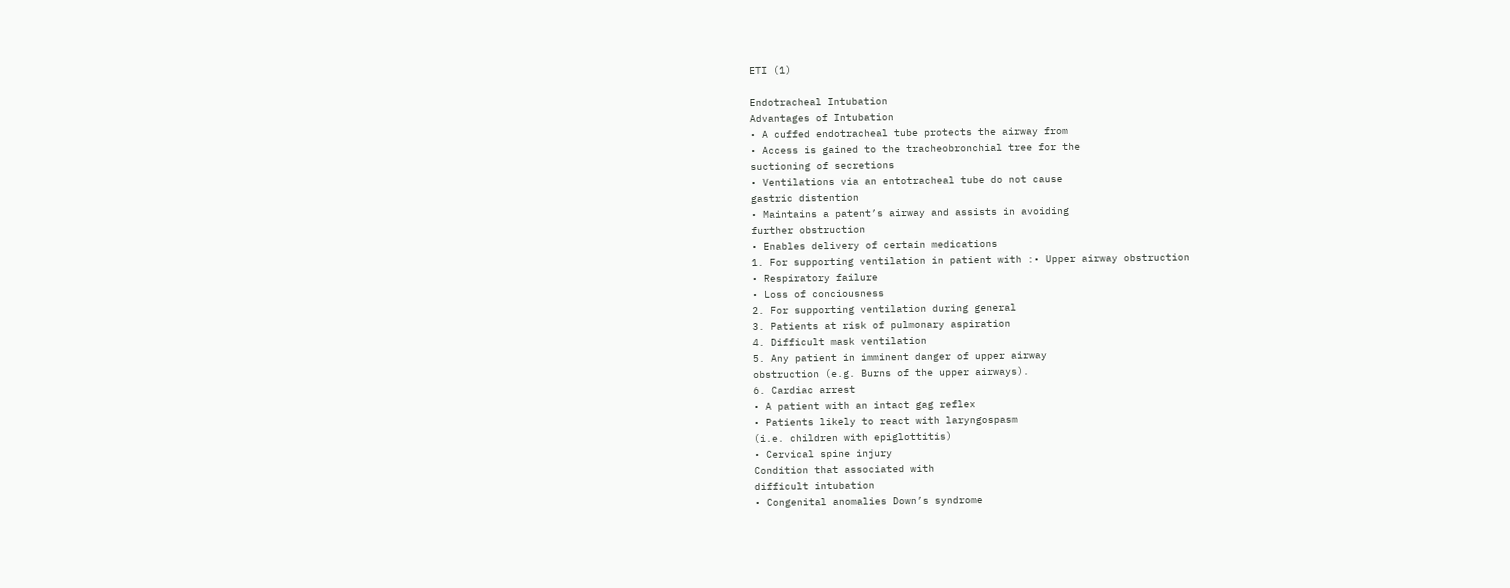ETI (1)

Endotracheal Intubation
Advantages of Intubation
• A cuffed endotracheal tube protects the airway from
• Access is gained to the tracheobronchial tree for the
suctioning of secretions
• Ventilations via an entotracheal tube do not cause
gastric distention
• Maintains a patent’s airway and assists in avoiding
further obstruction
• Enables delivery of certain medications
1. For supporting ventilation in patient with :• Upper airway obstruction
• Respiratory failure
• Loss of conciousness
2. For supporting ventilation during general
3. Patients at risk of pulmonary aspiration
4. Difficult mask ventilation
5. Any patient in imminent danger of upper airway
obstruction (e.g. Burns of the upper airways).
6. Cardiac arrest
• A patient with an intact gag reflex
• Patients likely to react with laryngospasm
(i.e. children with epiglottitis)
• Cervical spine injury
Condition that associated with
difficult intubation
• Congenital anomalies Down’s syndrome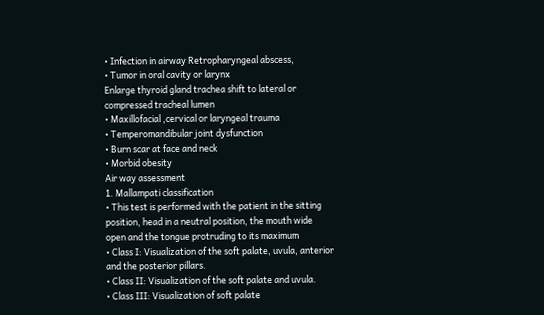• Infection in airway Retropharyngeal abscess,
• Tumor in oral cavity or larynx
Enlarge thyroid gland trachea shift to lateral or
compressed tracheal lumen
• Maxillofacial ,cervical or laryngeal trauma
• Temperomandibular joint dysfunction
• Burn scar at face and neck
• Morbid obesity
Air way assessment
1. Mallampati classification
• This test is performed with the patient in the sitting
position, head in a neutral position, the mouth wide
open and the tongue protruding to its maximum
• Class I: Visualization of the soft palate, uvula, anterior
and the posterior pillars.
• Class II: Visualization of the soft palate and uvula.
• Class III: Visualization of soft palate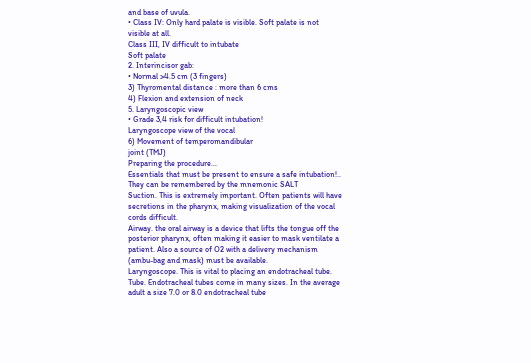and base of uvula.
• Class IV: Only hard palate is visible. Soft palate is not
visible at all.
Class III, IV difficult to intubate
Soft palate
2. Interincisor gab:
• Normal >4.5 cm (3 fingers)
3) Thyromental distance : more than 6 cms
4) Flexion and extension of neck
5. Laryngoscopic view
• Grade 3,4 risk for difficult intubation!
Laryngoscope view of the vocal
6) Movement of temperomandibular
joint (TMJ)
Preparing the procedure...
Essentials that must be present to ensure a safe intubation!..
They can be remembered by the mnemonic SALT
Suction. This is extremely important. Often patients will have
secretions in the pharynx, making visualization of the vocal
cords difficult.
Airway. the oral airway is a device that lifts the tongue off the
posterior pharynx, often making it easier to mask ventilate a
patient. Also a source of O2 with a delivery mechanism
(ambu-bag and mask) must be available.
Laryngoscope. This is vital to placing an endotracheal tube.
Tube. Endotracheal tubes come in many sizes. In the average
adult a size 7.0 or 8.0 endotracheal tube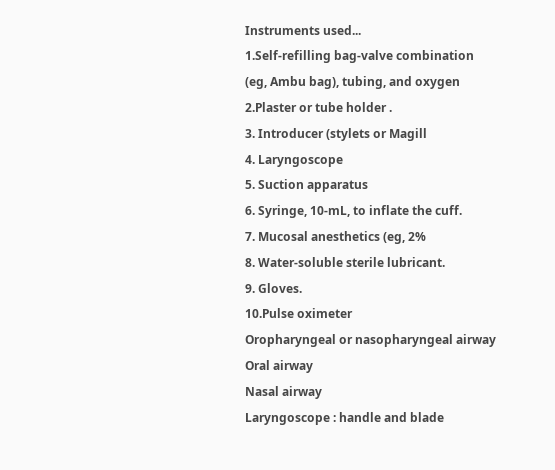Instruments used...
1.Self-refilling bag-valve combination
(eg, Ambu bag), tubing, and oxygen
2.Plaster or tube holder .
3. Introducer (stylets or Magill
4. Laryngoscope
5. Suction apparatus
6. Syringe, 10-mL, to inflate the cuff.
7. Mucosal anesthetics (eg, 2%
8. Water-soluble sterile lubricant.
9. Gloves.
10.Pulse oximeter
Oropharyngeal or nasopharyngeal airway
Oral airway
Nasal airway
Laryngoscope : handle and blade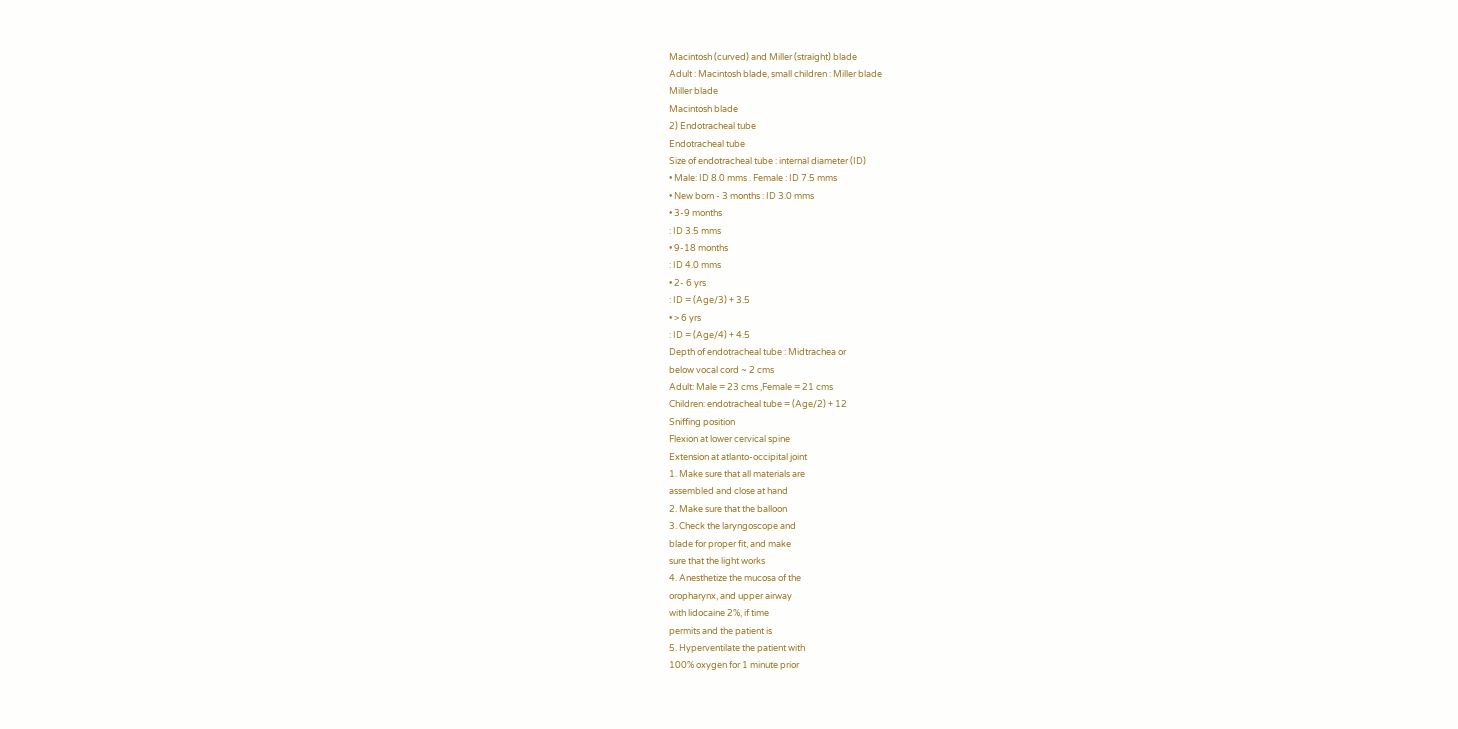Macintosh (curved) and Miller (straight) blade
Adult : Macintosh blade, small children : Miller blade
Miller blade
Macintosh blade
2) Endotracheal tube
Endotracheal tube
Size of endotracheal tube : internal diameter (ID)
• Male: ID 8.0 mms . Female : ID 7.5 mms
• New born - 3 months : ID 3.0 mms
• 3-9 months
: ID 3.5 mms
• 9-18 months
: ID 4.0 mms
• 2- 6 yrs
: ID = (Age/3) + 3.5
• > 6 yrs
: ID = (Age/4) + 4.5
Depth of endotracheal tube : Midtrachea or
below vocal cord ~ 2 cms
Adult: Male = 23 cms ,Female = 21 cms
Children: endotracheal tube = (Age/2) + 12
Sniffing position
Flexion at lower cervical spine
Extension at atlanto-occipital joint
1. Make sure that all materials are
assembled and close at hand
2. Make sure that the balloon
3. Check the laryngoscope and
blade for proper fit, and make
sure that the light works
4. Anesthetize the mucosa of the
oropharynx, and upper airway
with lidocaine 2%, if time
permits and the patient is
5. Hyperventilate the patient with
100% oxygen for 1 minute prior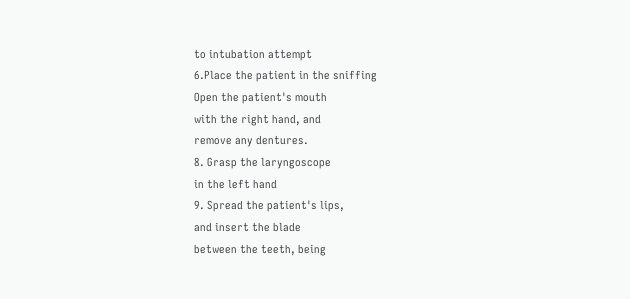to intubation attempt
6.Place the patient in the sniffing
Open the patient's mouth
with the right hand, and
remove any dentures.
8. Grasp the laryngoscope
in the left hand
9. Spread the patient's lips,
and insert the blade
between the teeth, being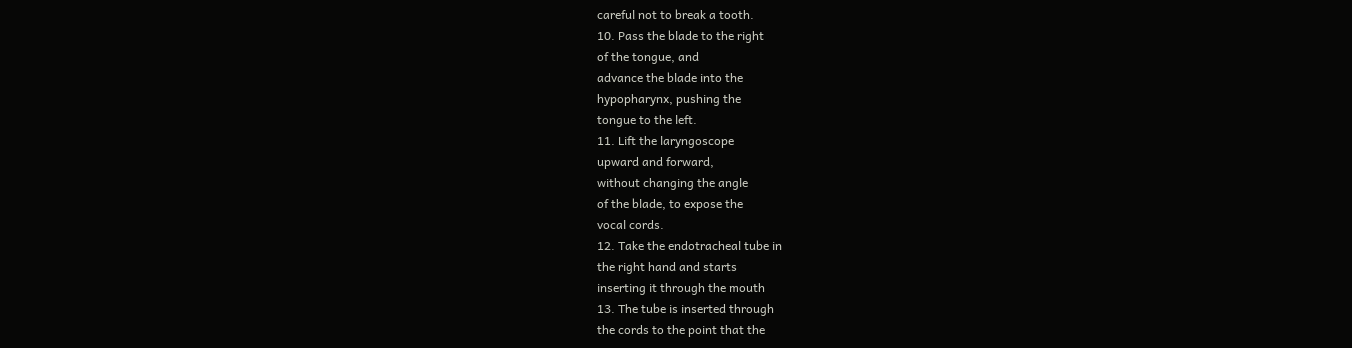careful not to break a tooth.
10. Pass the blade to the right
of the tongue, and
advance the blade into the
hypopharynx, pushing the
tongue to the left.
11. Lift the laryngoscope
upward and forward,
without changing the angle
of the blade, to expose the
vocal cords.
12. Take the endotracheal tube in
the right hand and starts
inserting it through the mouth
13. The tube is inserted through
the cords to the point that the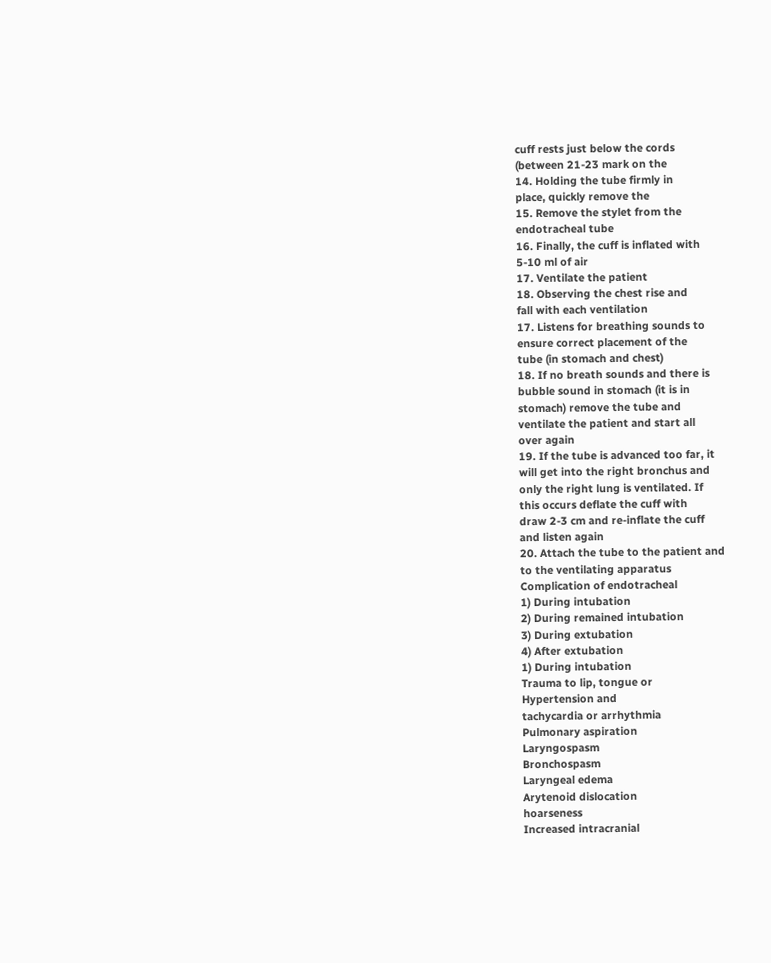cuff rests just below the cords
(between 21-23 mark on the
14. Holding the tube firmly in
place, quickly remove the
15. Remove the stylet from the
endotracheal tube
16. Finally, the cuff is inflated with
5-10 ml of air
17. Ventilate the patient
18. Observing the chest rise and
fall with each ventilation
17. Listens for breathing sounds to
ensure correct placement of the
tube (in stomach and chest)
18. If no breath sounds and there is
bubble sound in stomach (it is in
stomach) remove the tube and
ventilate the patient and start all
over again
19. If the tube is advanced too far, it
will get into the right bronchus and
only the right lung is ventilated. If
this occurs deflate the cuff with
draw 2-3 cm and re-inflate the cuff
and listen again
20. Attach the tube to the patient and
to the ventilating apparatus
Complication of endotracheal
1) During intubation
2) During remained intubation
3) During extubation
4) After extubation
1) During intubation
Trauma to lip, tongue or
Hypertension and
tachycardia or arrhythmia
Pulmonary aspiration
Laryngospasm
Bronchospasm
Laryngeal edema
Arytenoid dislocation
hoarseness
Increased intracranial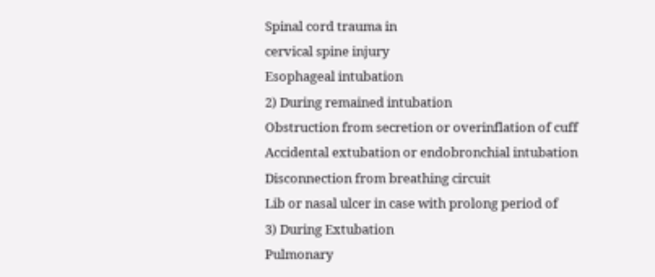Spinal cord trauma in
cervical spine injury
Esophageal intubation
2) During remained intubation
Obstruction from secretion or overinflation of cuff
Accidental extubation or endobronchial intubation
Disconnection from breathing circuit
Lib or nasal ulcer in case with prolong period of
3) During Extubation
Pulmonary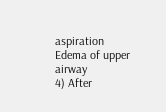aspiration
Edema of upper airway
4) After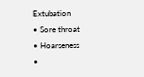Extubation
• Sore throat
• Hoarseness
•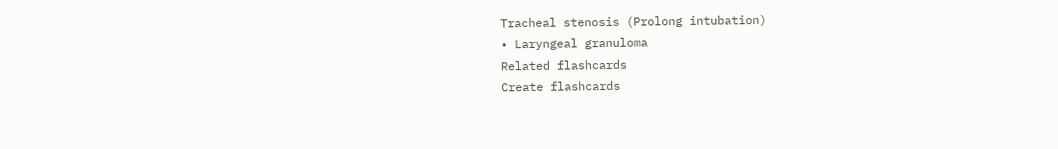Tracheal stenosis (Prolong intubation)
• Laryngeal granuloma
Related flashcards
Create flashcards